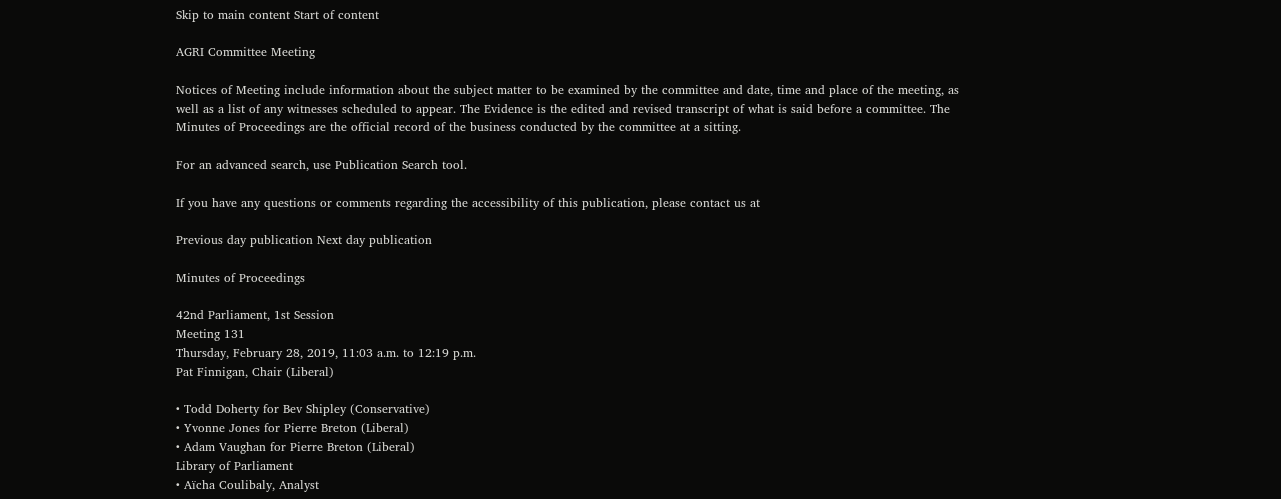Skip to main content Start of content

AGRI Committee Meeting

Notices of Meeting include information about the subject matter to be examined by the committee and date, time and place of the meeting, as well as a list of any witnesses scheduled to appear. The Evidence is the edited and revised transcript of what is said before a committee. The Minutes of Proceedings are the official record of the business conducted by the committee at a sitting.

For an advanced search, use Publication Search tool.

If you have any questions or comments regarding the accessibility of this publication, please contact us at

Previous day publication Next day publication

Minutes of Proceedings

42nd Parliament, 1st Session
Meeting 131
Thursday, February 28, 2019, 11:03 a.m. to 12:19 p.m.
Pat Finnigan, Chair (Liberal)

• Todd Doherty for Bev Shipley (Conservative)
• Yvonne Jones for Pierre Breton (Liberal)
• Adam Vaughan for Pierre Breton (Liberal)
Library of Parliament
• Aïcha Coulibaly, Analyst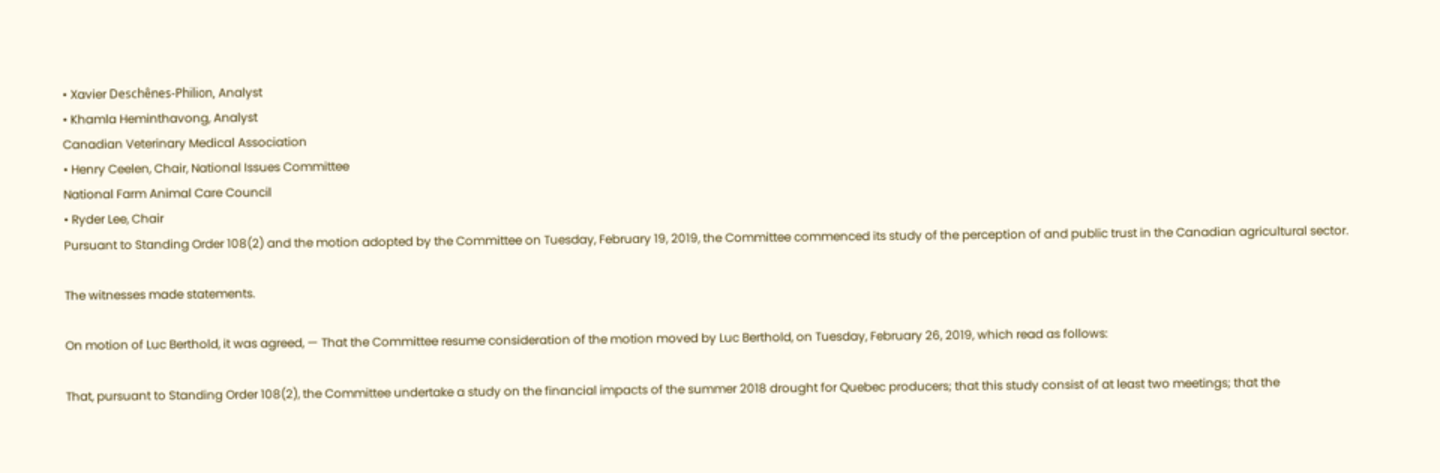• Xavier Deschênes-Philion, Analyst
• Khamla Heminthavong, Analyst
Canadian Veterinary Medical Association
• Henry Ceelen, Chair, National Issues Committee
National Farm Animal Care Council
• Ryder Lee, Chair
Pursuant to Standing Order 108(2) and the motion adopted by the Committee on Tuesday, February 19, 2019, the Committee commenced its study of the perception of and public trust in the Canadian agricultural sector.

The witnesses made statements.

On motion of Luc Berthold, it was agreed, — That the Committee resume consideration of the motion moved by Luc Berthold, on Tuesday, February 26, 2019, which read as follows:

That, pursuant to Standing Order 108(2), the Committee undertake a study on the financial impacts of the summer 2018 drought for Quebec producers; that this study consist of at least two meetings; that the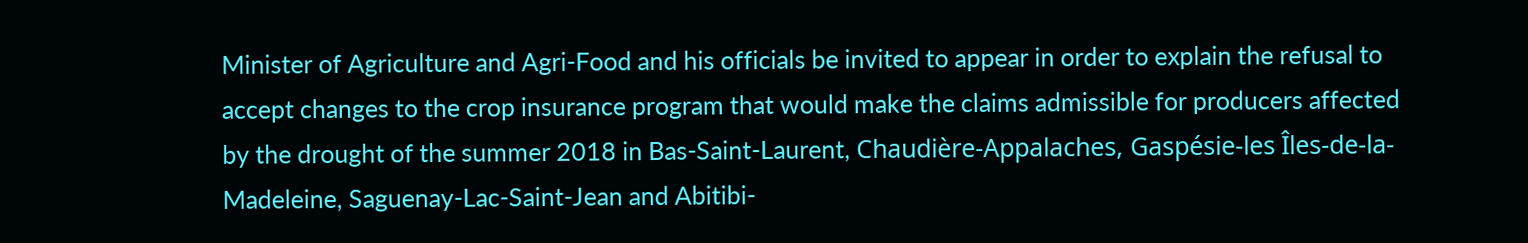Minister of Agriculture and Agri-Food and his officials be invited to appear in order to explain the refusal to accept changes to the crop insurance program that would make the claims admissible for producers affected by the drought of the summer 2018 in Bas-Saint-Laurent, Chaudière-Appalaches, Gaspésie-les Îles-de-la-Madeleine, Saguenay-Lac-Saint-Jean and Abitibi-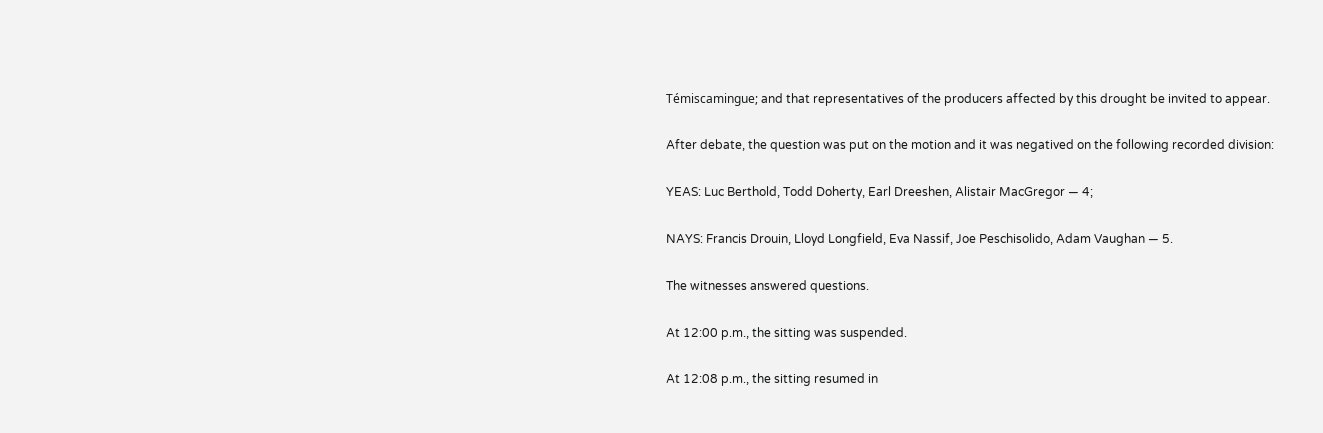Témiscamingue; and that representatives of the producers affected by this drought be invited to appear.

After debate, the question was put on the motion and it was negatived on the following recorded division:

YEAS: Luc Berthold, Todd Doherty, Earl Dreeshen, Alistair MacGregor — 4;

NAYS: Francis Drouin, Lloyd Longfield, Eva Nassif, Joe Peschisolido, Adam Vaughan — 5.

The witnesses answered questions.

At 12:00 p.m., the sitting was suspended.

At 12:08 p.m., the sitting resumed in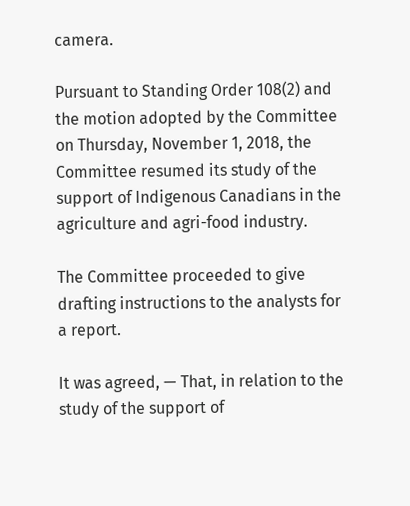camera.

Pursuant to Standing Order 108(2) and the motion adopted by the Committee on Thursday, November 1, 2018, the Committee resumed its study of the support of Indigenous Canadians in the agriculture and agri-food industry.

The Committee proceeded to give drafting instructions to the analysts for a report.

It was agreed, — That, in relation to the study of the support of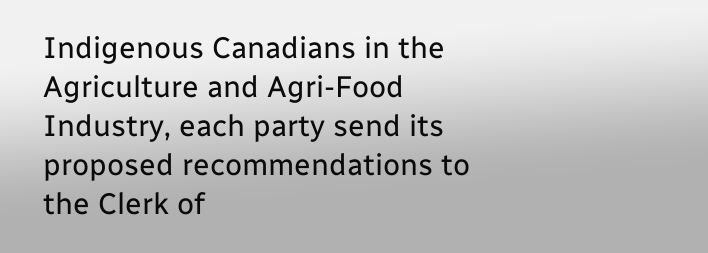Indigenous Canadians in the Agriculture and Agri-Food Industry, each party send its proposed recommendations to the Clerk of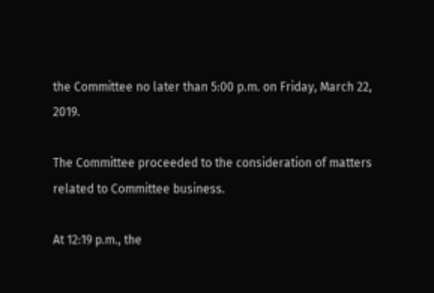the Committee no later than 5:00 p.m. on Friday, March 22, 2019.

The Committee proceeded to the consideration of matters related to Committee business.

At 12:19 p.m., the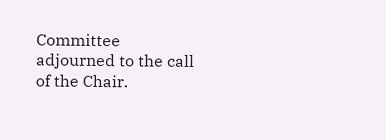Committee adjourned to the call of the Chair.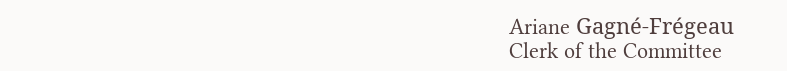Ariane Gagné-Frégeau
Clerk of the Committee